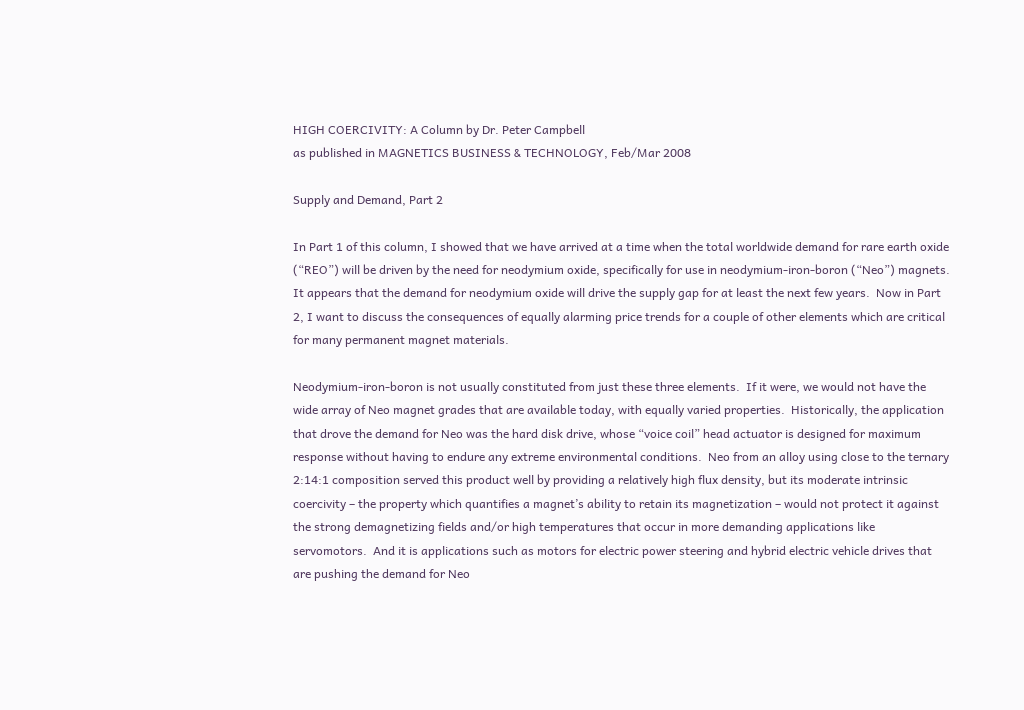HIGH COERCIVITY: A Column by Dr. Peter Campbell
as published in MAGNETICS BUSINESS & TECHNOLOGY, Feb/Mar 2008

Supply and Demand, Part 2

In Part 1 of this column, I showed that we have arrived at a time when the total worldwide demand for rare earth oxide (“REO”) will be driven by the need for neodymium oxide, specifically for use in neodymium-iron-boron (“Neo”) magnets.  It appears that the demand for neodymium oxide will drive the supply gap for at least the next few years.  Now in Part 2, I want to discuss the consequences of equally alarming price trends for a couple of other elements which are critical for many permanent magnet materials.

Neodymium-iron-boron is not usually constituted from just these three elements.  If it were, we would not have the wide array of Neo magnet grades that are available today, with equally varied properties.  Historically, the application that drove the demand for Neo was the hard disk drive, whose “voice coil” head actuator is designed for maximum response without having to endure any extreme environmental conditions.  Neo from an alloy using close to the ternary 2:14:1 composition served this product well by providing a relatively high flux density, but its moderate intrinsic coercivity – the property which quantifies a magnet’s ability to retain its magnetization – would not protect it against the strong demagnetizing fields and/or high temperatures that occur in more demanding applications like servomotors.  And it is applications such as motors for electric power steering and hybrid electric vehicle drives that are pushing the demand for Neo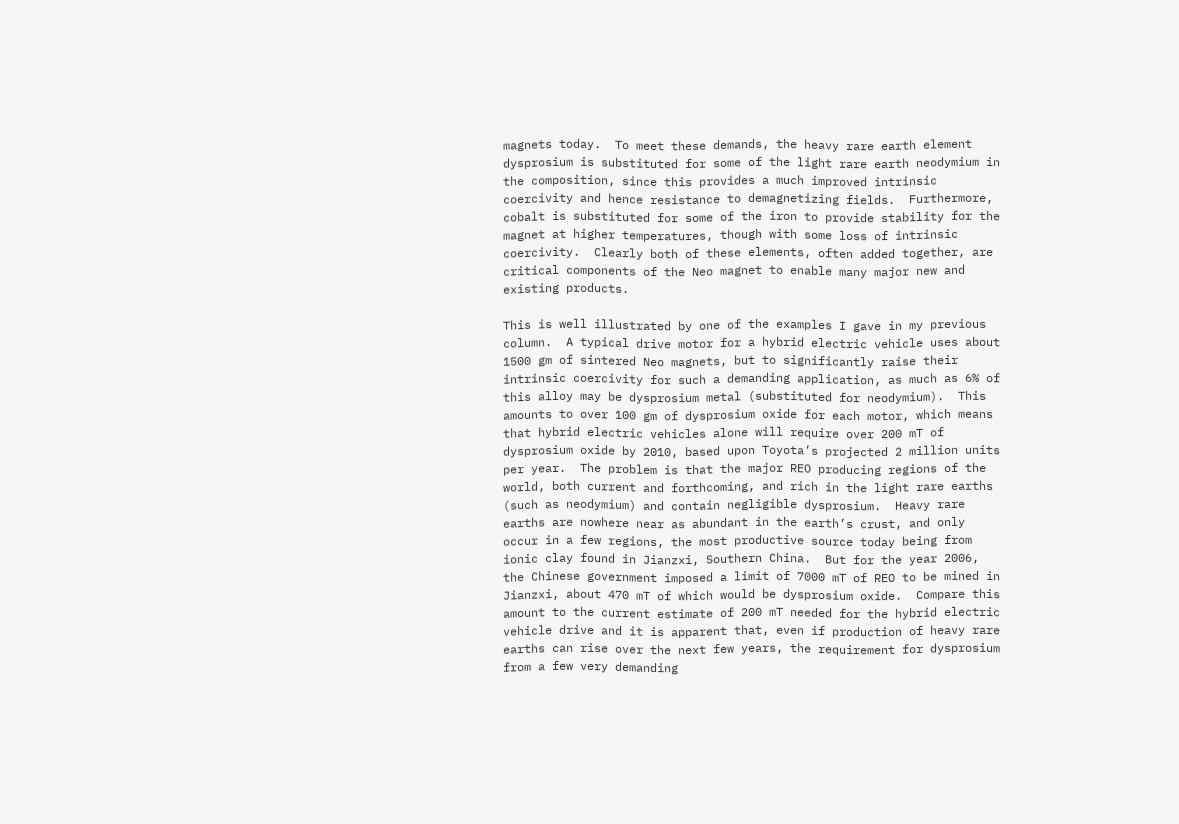magnets today.  To meet these demands, the heavy rare earth element dysprosium is substituted for some of the light rare earth neodymium in the composition, since this provides a much improved intrinsic coercivity and hence resistance to demagnetizing fields.  Furthermore, cobalt is substituted for some of the iron to provide stability for the magnet at higher temperatures, though with some loss of intrinsic coercivity.  Clearly both of these elements, often added together, are critical components of the Neo magnet to enable many major new and existing products.

This is well illustrated by one of the examples I gave in my previous column.  A typical drive motor for a hybrid electric vehicle uses about 1500 gm of sintered Neo magnets, but to significantly raise their intrinsic coercivity for such a demanding application, as much as 6% of this alloy may be dysprosium metal (substituted for neodymium).  This amounts to over 100 gm of dysprosium oxide for each motor, which means that hybrid electric vehicles alone will require over 200 mT of dysprosium oxide by 2010, based upon Toyota’s projected 2 million units per year.  The problem is that the major REO producing regions of the world, both current and forthcoming, and rich in the light rare earths (such as neodymium) and contain negligible dysprosium.  Heavy rare earths are nowhere near as abundant in the earth’s crust, and only occur in a few regions, the most productive source today being from ionic clay found in Jianzxi, Southern China.  But for the year 2006, the Chinese government imposed a limit of 7000 mT of REO to be mined in Jianzxi, about 470 mT of which would be dysprosium oxide.  Compare this amount to the current estimate of 200 mT needed for the hybrid electric vehicle drive and it is apparent that, even if production of heavy rare earths can rise over the next few years, the requirement for dysprosium from a few very demanding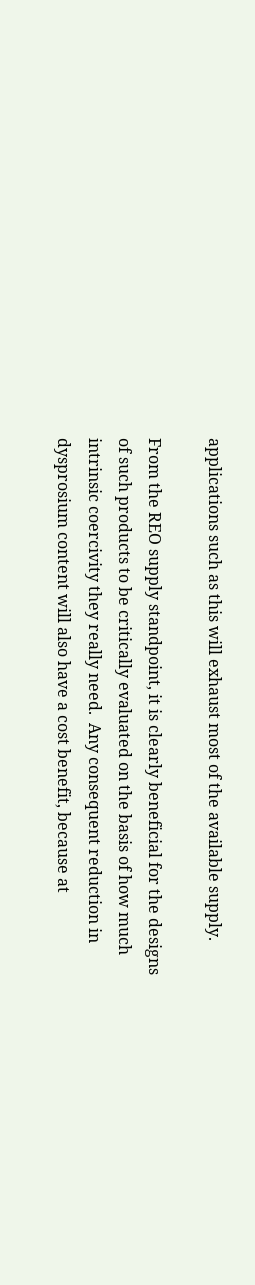applications such as this will exhaust most of the available supply.

From the REO supply standpoint, it is clearly beneficial for the designs of such products to be critically evaluated on the basis of how much intrinsic coercivity they really need.  Any consequent reduction in dysprosium content will also have a cost benefit, because at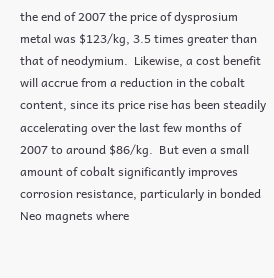the end of 2007 the price of dysprosium metal was $123/kg, 3.5 times greater than that of neodymium.  Likewise, a cost benefit will accrue from a reduction in the cobalt content, since its price rise has been steadily accelerating over the last few months of 2007 to around $86/kg.  But even a small amount of cobalt significantly improves corrosion resistance, particularly in bonded Neo magnets where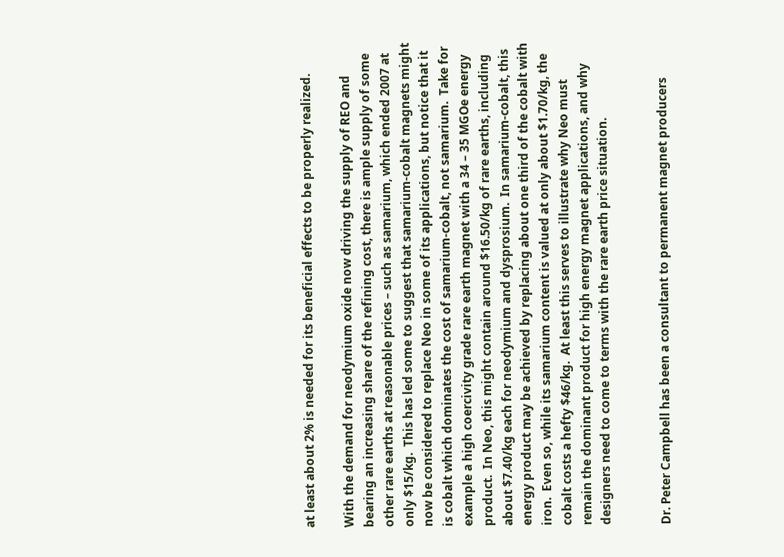at least about 2% is needed for its beneficial effects to be properly realized.

With the demand for neodymium oxide now driving the supply of REO and bearing an increasing share of the refining cost, there is ample supply of some other rare earths at reasonable prices – such as samarium, which ended 2007 at only $15/kg.  This has led some to suggest that samarium-cobalt magnets might now be considered to replace Neo in some of its applications, but notice that it is cobalt which dominates the cost of samarium-cobalt, not samarium.  Take for example a high coercivity grade rare earth magnet with a 34 – 35 MGOe energy product.  In Neo, this might contain around $16.50/kg of rare earths, including about $7.40/kg each for neodymium and dysprosium.  In samarium-cobalt, this energy product may be achieved by replacing about one third of the cobalt with iron.  Even so, while its samarium content is valued at only about $1.70/kg, the cobalt costs a hefty $46/kg.  At least this serves to illustrate why Neo must remain the dominant product for high energy magnet applications, and why designers need to come to terms with the rare earth price situation.


Dr. Peter Campbell has been a consultant to permanent magnet producers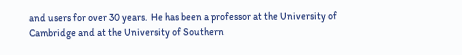and users for over 30 years.  He has been a professor at the University of Cambridge and at the University of Southern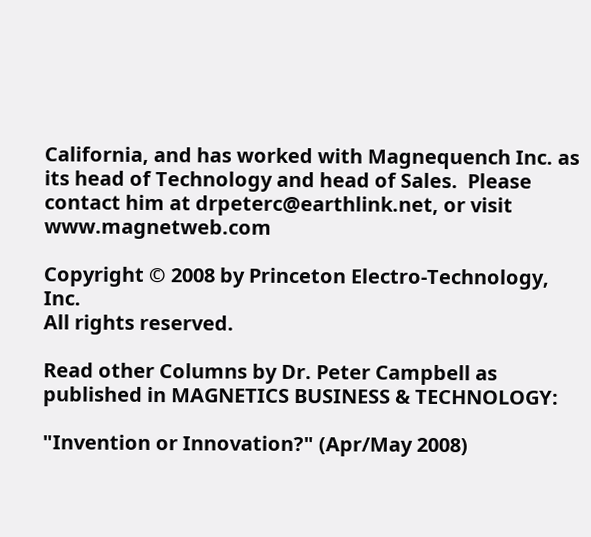California, and has worked with Magnequench Inc. as its head of Technology and head of Sales.  Please contact him at drpeterc@earthlink.net, or visit www.magnetweb.com

Copyright © 2008 by Princeton Electro-Technology, Inc.
All rights reserved.

Read other Columns by Dr. Peter Campbell as published in MAGNETICS BUSINESS & TECHNOLOGY:

"Invention or Innovation?" (Apr/May 2008)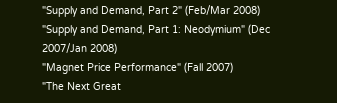"Supply and Demand, Part 2" (Feb/Mar 2008)
"Supply and Demand, Part 1: Neodymium" (Dec 2007/Jan 2008)
"Magnet Price Performance" (Fall 2007)
"The Next Great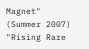Magnet" (Summer 2007)
"Rising Rare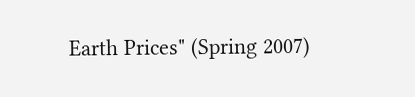Earth Prices" (Spring 2007)